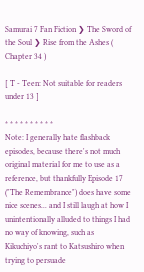Samurai 7 Fan Fiction ❯ The Sword of the Soul ❯ Rise from the Ashes ( Chapter 34 )

[ T - Teen: Not suitable for readers under 13 ]

* * * * * * * * * *
Note: I generally hate flashback episodes, because there's not much original material for me to use as a reference, but thankfully Episode 17 ("The Remembrance") does have some nice scenes... and I still laugh at how I unintentionally alluded to things I had no way of knowing, such as Kikuchiyo's rant to Katsushiro when trying to persuade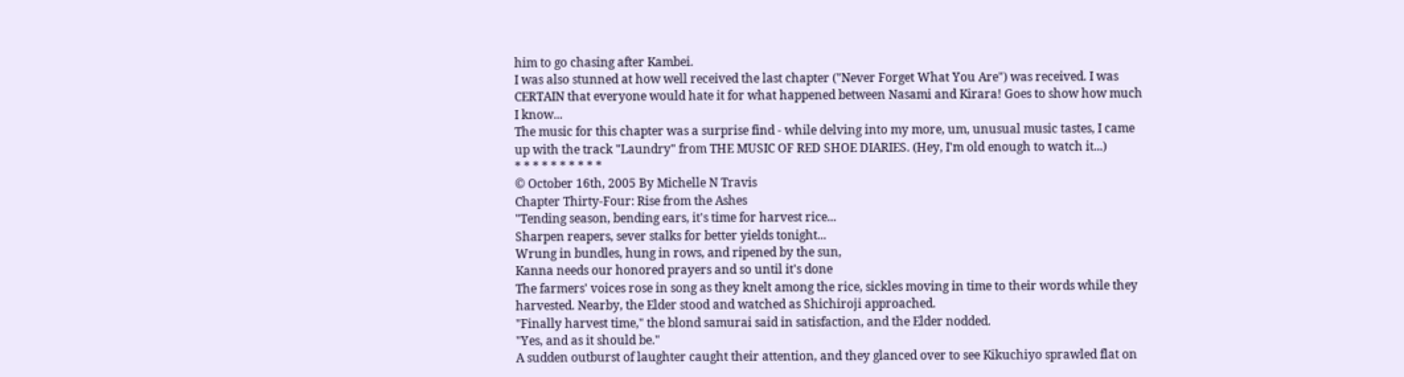him to go chasing after Kambei.
I was also stunned at how well received the last chapter ("Never Forget What You Are") was received. I was CERTAIN that everyone would hate it for what happened between Nasami and Kirara! Goes to show how much I know...
The music for this chapter was a surprise find - while delving into my more, um, unusual music tastes, I came up with the track "Laundry" from THE MUSIC OF RED SHOE DIARIES. (Hey, I'm old enough to watch it...)
* * * * * * * * * *
© October 16th, 2005 By Michelle N Travis
Chapter Thirty-Four: Rise from the Ashes
"Tending season, bending ears, it's time for harvest rice...
Sharpen reapers, sever stalks for better yields tonight...
Wrung in bundles, hung in rows, and ripened by the sun,
Kanna needs our honored prayers and so until it's done
The farmers' voices rose in song as they knelt among the rice, sickles moving in time to their words while they harvested. Nearby, the Elder stood and watched as Shichiroji approached.
"Finally harvest time," the blond samurai said in satisfaction, and the Elder nodded.
"Yes, and as it should be."
A sudden outburst of laughter caught their attention, and they glanced over to see Kikuchiyo sprawled flat on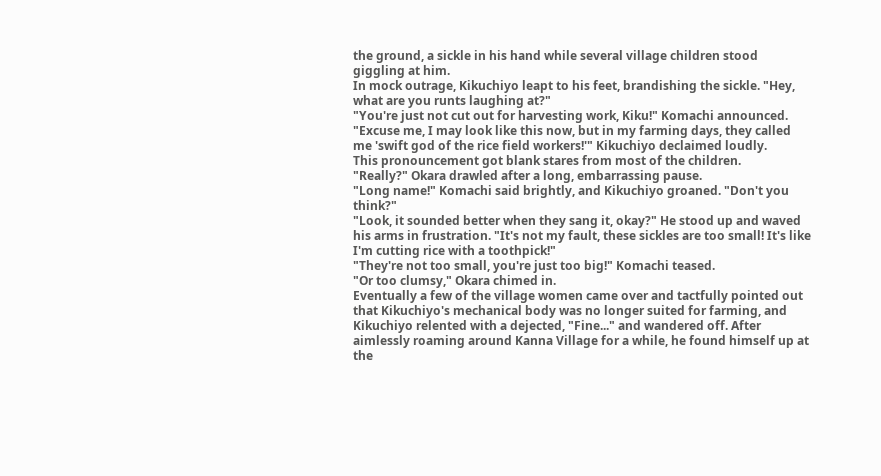the ground, a sickle in his hand while several village children stood giggling at him.
In mock outrage, Kikuchiyo leapt to his feet, brandishing the sickle. "Hey, what are you runts laughing at?"
"You're just not cut out for harvesting work, Kiku!" Komachi announced.
"Excuse me, I may look like this now, but in my farming days, they called me 'swift god of the rice field workers!'" Kikuchiyo declaimed loudly.
This pronouncement got blank stares from most of the children.
"Really?" Okara drawled after a long, embarrassing pause.
"Long name!" Komachi said brightly, and Kikuchiyo groaned. "Don't you think?"
"Look, it sounded better when they sang it, okay?" He stood up and waved his arms in frustration. "It's not my fault, these sickles are too small! It's like I'm cutting rice with a toothpick!"
"They're not too small, you're just too big!" Komachi teased.
"Or too clumsy," Okara chimed in.
Eventually a few of the village women came over and tactfully pointed out that Kikuchiyo's mechanical body was no longer suited for farming, and Kikuchiyo relented with a dejected, "Fine..." and wandered off. After aimlessly roaming around Kanna Village for a while, he found himself up at the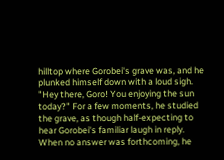hilltop where Gorobei's grave was, and he plunked himself down with a loud sigh.
"Hey there, Goro! You enjoying the sun today?" For a few moments, he studied the grave, as though half-expecting to hear Gorobei's familiar laugh in reply. When no answer was forthcoming, he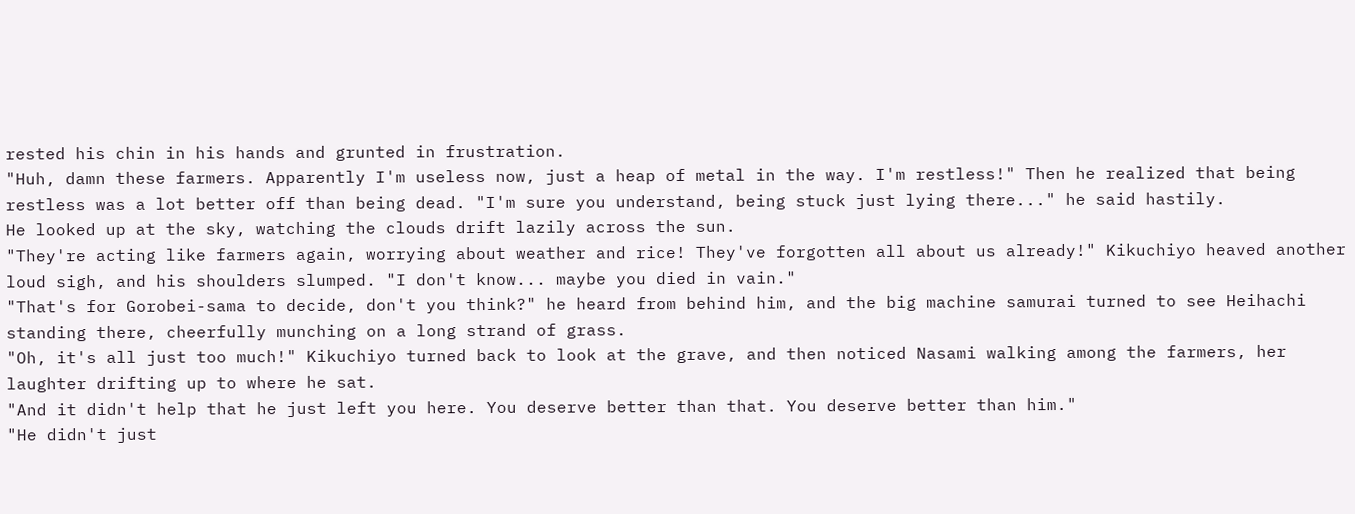rested his chin in his hands and grunted in frustration.
"Huh, damn these farmers. Apparently I'm useless now, just a heap of metal in the way. I'm restless!" Then he realized that being restless was a lot better off than being dead. "I'm sure you understand, being stuck just lying there..." he said hastily.
He looked up at the sky, watching the clouds drift lazily across the sun.
"They're acting like farmers again, worrying about weather and rice! They've forgotten all about us already!" Kikuchiyo heaved another loud sigh, and his shoulders slumped. "I don't know... maybe you died in vain."
"That's for Gorobei-sama to decide, don't you think?" he heard from behind him, and the big machine samurai turned to see Heihachi standing there, cheerfully munching on a long strand of grass.
"Oh, it's all just too much!" Kikuchiyo turned back to look at the grave, and then noticed Nasami walking among the farmers, her laughter drifting up to where he sat.
"And it didn't help that he just left you here. You deserve better than that. You deserve better than him."
"He didn't just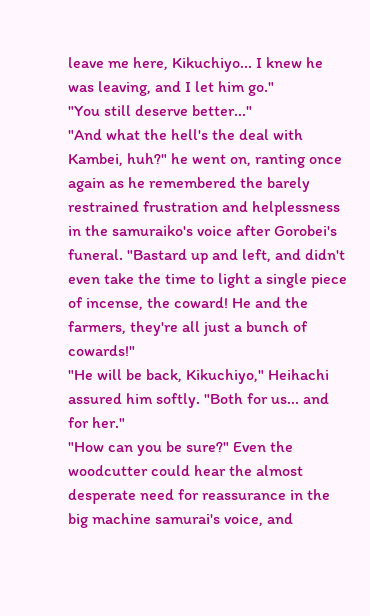leave me here, Kikuchiyo... I knew he was leaving, and I let him go."
"You still deserve better..."
"And what the hell's the deal with Kambei, huh?" he went on, ranting once again as he remembered the barely restrained frustration and helplessness in the samuraiko's voice after Gorobei's funeral. "Bastard up and left, and didn't even take the time to light a single piece of incense, the coward! He and the farmers, they're all just a bunch of cowards!"
"He will be back, Kikuchiyo," Heihachi assured him softly. "Both for us... and for her."
"How can you be sure?" Even the woodcutter could hear the almost desperate need for reassurance in the big machine samurai's voice, and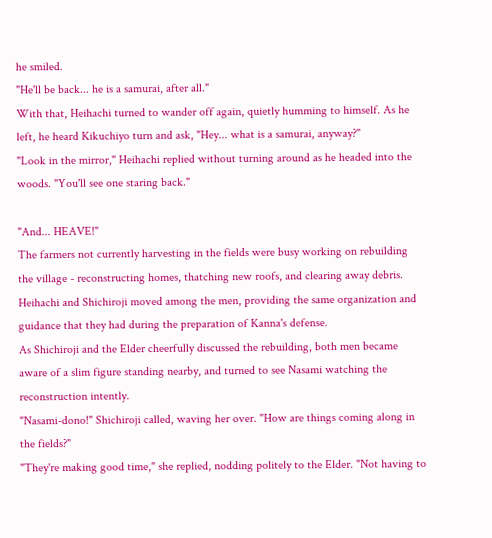he smiled.
"He'll be back... he is a samurai, after all."
With that, Heihachi turned to wander off again, quietly humming to himself. As he left, he heard Kikuchiyo turn and ask, "Hey... what is a samurai, anyway?"
"Look in the mirror," Heihachi replied without turning around as he headed into the woods. "You'll see one staring back."

"And... HEAVE!"
The farmers not currently harvesting in the fields were busy working on rebuilding the village - reconstructing homes, thatching new roofs, and clearing away debris. Heihachi and Shichiroji moved among the men, providing the same organization and guidance that they had during the preparation of Kanna's defense.
As Shichiroji and the Elder cheerfully discussed the rebuilding, both men became aware of a slim figure standing nearby, and turned to see Nasami watching the reconstruction intently.
"Nasami-dono!" Shichiroji called, waving her over. "How are things coming along in the fields?"
"They're making good time," she replied, nodding politely to the Elder. "Not having to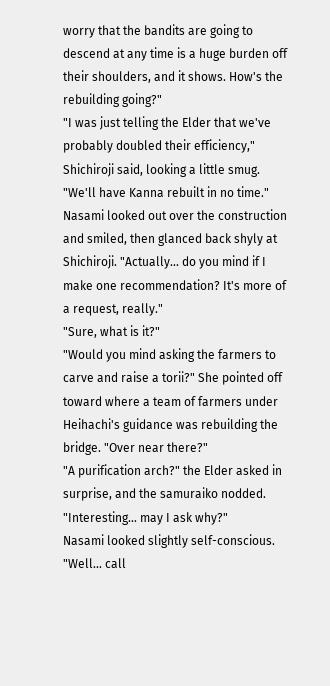worry that the bandits are going to descend at any time is a huge burden off their shoulders, and it shows. How's the rebuilding going?"
"I was just telling the Elder that we've probably doubled their efficiency," Shichiroji said, looking a little smug. "We'll have Kanna rebuilt in no time."
Nasami looked out over the construction and smiled, then glanced back shyly at Shichiroji. "Actually... do you mind if I make one recommendation? It's more of a request, really."
"Sure, what is it?"
"Would you mind asking the farmers to carve and raise a torii?" She pointed off toward where a team of farmers under Heihachi's guidance was rebuilding the bridge. "Over near there?"
"A purification arch?" the Elder asked in surprise, and the samuraiko nodded. "Interesting... may I ask why?"
Nasami looked slightly self-conscious. "Well... call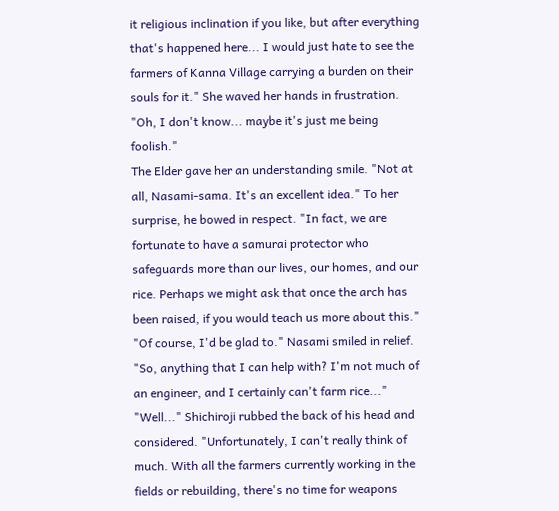it religious inclination if you like, but after everything that's happened here... I would just hate to see the farmers of Kanna Village carrying a burden on their souls for it." She waved her hands in frustration. "Oh, I don't know... maybe it's just me being foolish."
The Elder gave her an understanding smile. "Not at all, Nasami-sama. It's an excellent idea." To her surprise, he bowed in respect. "In fact, we are fortunate to have a samurai protector who safeguards more than our lives, our homes, and our rice. Perhaps we might ask that once the arch has been raised, if you would teach us more about this."
"Of course, I'd be glad to." Nasami smiled in relief. "So, anything that I can help with? I'm not much of an engineer, and I certainly can't farm rice..."
"Well..." Shichiroji rubbed the back of his head and considered. "Unfortunately, I can't really think of much. With all the farmers currently working in the fields or rebuilding, there's no time for weapons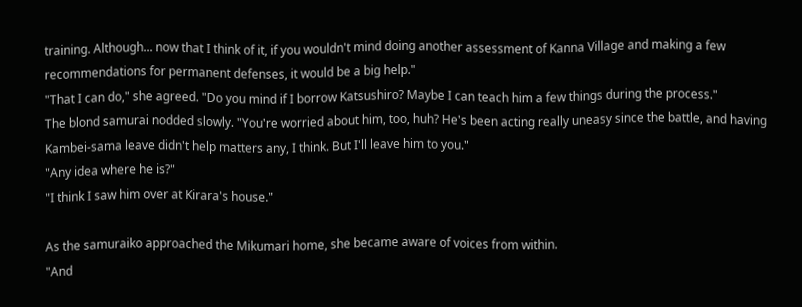training. Although... now that I think of it, if you wouldn't mind doing another assessment of Kanna Village and making a few recommendations for permanent defenses, it would be a big help."
"That I can do," she agreed. "Do you mind if I borrow Katsushiro? Maybe I can teach him a few things during the process."
The blond samurai nodded slowly. "You're worried about him, too, huh? He's been acting really uneasy since the battle, and having Kambei-sama leave didn't help matters any, I think. But I'll leave him to you."
"Any idea where he is?"
"I think I saw him over at Kirara's house."

As the samuraiko approached the Mikumari home, she became aware of voices from within.
"And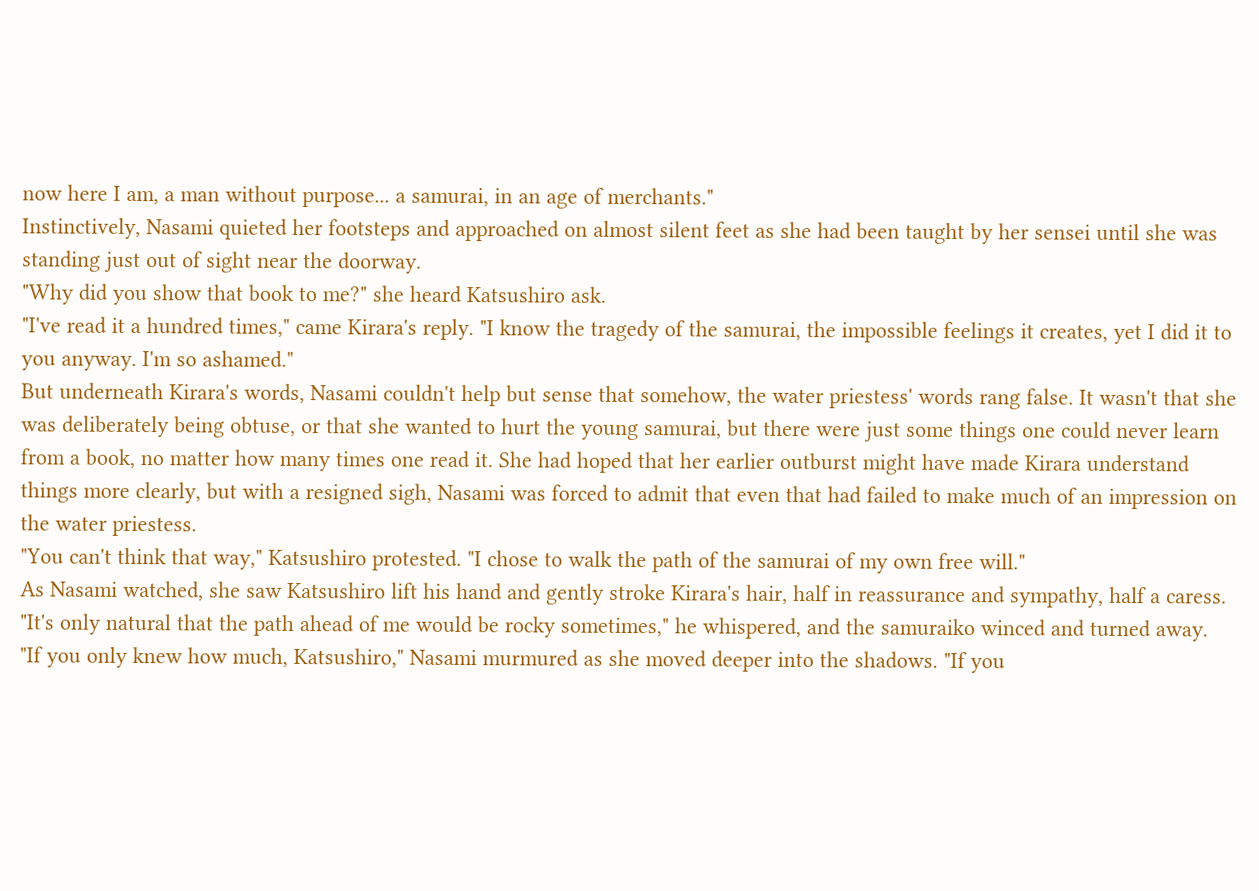now here I am, a man without purpose... a samurai, in an age of merchants."
Instinctively, Nasami quieted her footsteps and approached on almost silent feet as she had been taught by her sensei until she was standing just out of sight near the doorway.
"Why did you show that book to me?" she heard Katsushiro ask.
"I've read it a hundred times," came Kirara's reply. "I know the tragedy of the samurai, the impossible feelings it creates, yet I did it to you anyway. I'm so ashamed."
But underneath Kirara's words, Nasami couldn't help but sense that somehow, the water priestess' words rang false. It wasn't that she was deliberately being obtuse, or that she wanted to hurt the young samurai, but there were just some things one could never learn from a book, no matter how many times one read it. She had hoped that her earlier outburst might have made Kirara understand things more clearly, but with a resigned sigh, Nasami was forced to admit that even that had failed to make much of an impression on the water priestess.
"You can't think that way," Katsushiro protested. "I chose to walk the path of the samurai of my own free will."
As Nasami watched, she saw Katsushiro lift his hand and gently stroke Kirara's hair, half in reassurance and sympathy, half a caress.
"It's only natural that the path ahead of me would be rocky sometimes," he whispered, and the samuraiko winced and turned away.
"If you only knew how much, Katsushiro," Nasami murmured as she moved deeper into the shadows. "If you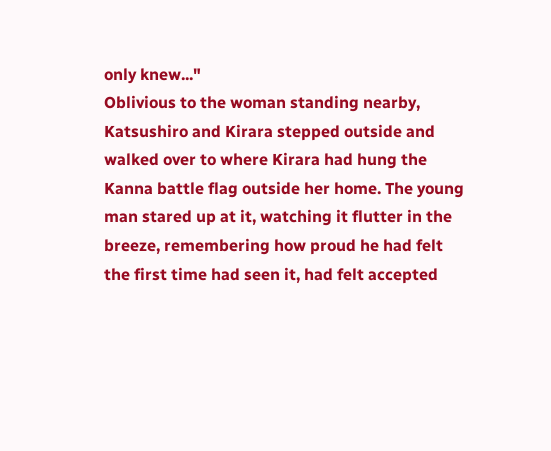only knew..."
Oblivious to the woman standing nearby, Katsushiro and Kirara stepped outside and walked over to where Kirara had hung the Kanna battle flag outside her home. The young man stared up at it, watching it flutter in the breeze, remembering how proud he had felt the first time had seen it, had felt accepted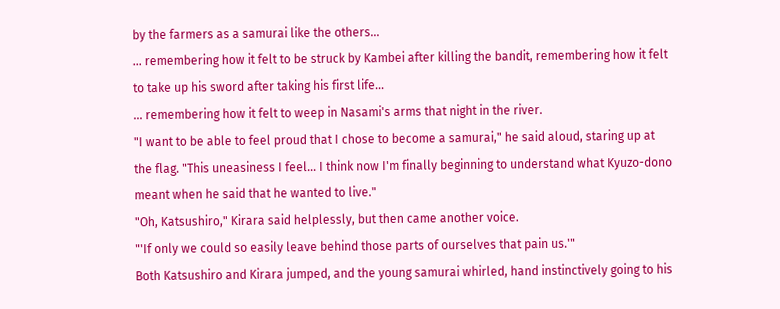by the farmers as a samurai like the others...
... remembering how it felt to be struck by Kambei after killing the bandit, remembering how it felt to take up his sword after taking his first life...
... remembering how it felt to weep in Nasami's arms that night in the river.
"I want to be able to feel proud that I chose to become a samurai," he said aloud, staring up at the flag. "This uneasiness I feel... I think now I'm finally beginning to understand what Kyuzo-dono meant when he said that he wanted to live."
"Oh, Katsushiro," Kirara said helplessly, but then came another voice.
"'If only we could so easily leave behind those parts of ourselves that pain us.'"
Both Katsushiro and Kirara jumped, and the young samurai whirled, hand instinctively going to his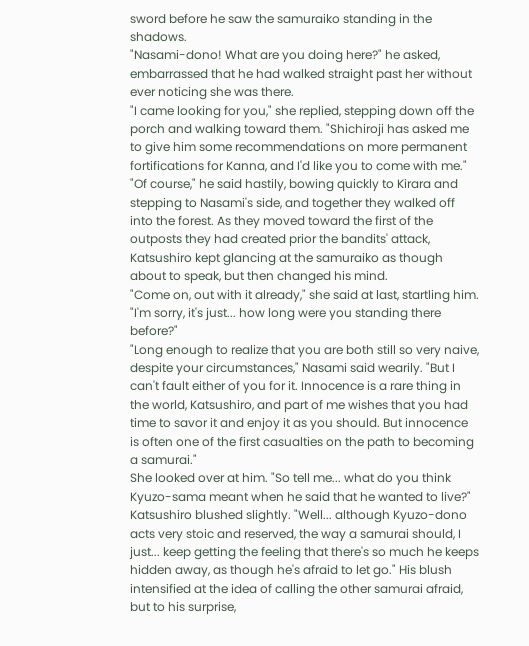sword before he saw the samuraiko standing in the shadows.
"Nasami-dono! What are you doing here?" he asked, embarrassed that he had walked straight past her without ever noticing she was there.
"I came looking for you," she replied, stepping down off the porch and walking toward them. "Shichiroji has asked me to give him some recommendations on more permanent fortifications for Kanna, and I'd like you to come with me."
"Of course," he said hastily, bowing quickly to Kirara and stepping to Nasami's side, and together they walked off into the forest. As they moved toward the first of the outposts they had created prior the bandits' attack, Katsushiro kept glancing at the samuraiko as though about to speak, but then changed his mind.
"Come on, out with it already," she said at last, startling him.
"I'm sorry, it's just... how long were you standing there before?"
"Long enough to realize that you are both still so very naive, despite your circumstances," Nasami said wearily. "But I can't fault either of you for it. Innocence is a rare thing in the world, Katsushiro, and part of me wishes that you had time to savor it and enjoy it as you should. But innocence is often one of the first casualties on the path to becoming a samurai."
She looked over at him. "So tell me... what do you think Kyuzo-sama meant when he said that he wanted to live?"
Katsushiro blushed slightly. "Well... although Kyuzo-dono acts very stoic and reserved, the way a samurai should, I just... keep getting the feeling that there's so much he keeps hidden away, as though he's afraid to let go." His blush intensified at the idea of calling the other samurai afraid, but to his surprise,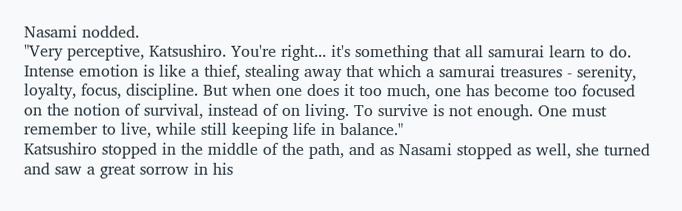Nasami nodded.
"Very perceptive, Katsushiro. You're right... it's something that all samurai learn to do. Intense emotion is like a thief, stealing away that which a samurai treasures - serenity, loyalty, focus, discipline. But when one does it too much, one has become too focused on the notion of survival, instead of on living. To survive is not enough. One must remember to live, while still keeping life in balance."
Katsushiro stopped in the middle of the path, and as Nasami stopped as well, she turned and saw a great sorrow in his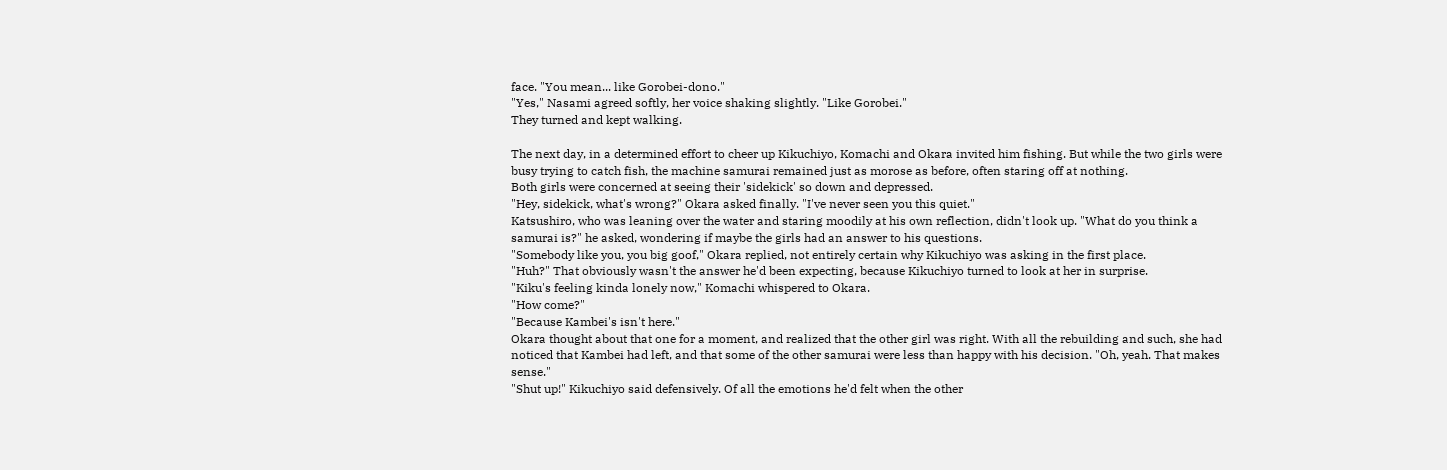face. "You mean... like Gorobei-dono."
"Yes," Nasami agreed softly, her voice shaking slightly. "Like Gorobei."
They turned and kept walking.

The next day, in a determined effort to cheer up Kikuchiyo, Komachi and Okara invited him fishing. But while the two girls were busy trying to catch fish, the machine samurai remained just as morose as before, often staring off at nothing.
Both girls were concerned at seeing their 'sidekick' so down and depressed.
"Hey, sidekick, what's wrong?" Okara asked finally. "I've never seen you this quiet."
Katsushiro, who was leaning over the water and staring moodily at his own reflection, didn't look up. "What do you think a samurai is?" he asked, wondering if maybe the girls had an answer to his questions.
"Somebody like you, you big goof," Okara replied, not entirely certain why Kikuchiyo was asking in the first place.
"Huh?" That obviously wasn't the answer he'd been expecting, because Kikuchiyo turned to look at her in surprise.
"Kiku's feeling kinda lonely now," Komachi whispered to Okara.
"How come?"
"Because Kambei's isn't here."
Okara thought about that one for a moment, and realized that the other girl was right. With all the rebuilding and such, she had noticed that Kambei had left, and that some of the other samurai were less than happy with his decision. "Oh, yeah. That makes sense."
"Shut up!" Kikuchiyo said defensively. Of all the emotions he'd felt when the other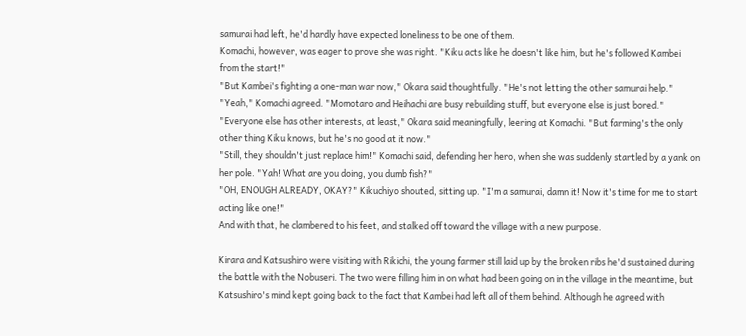samurai had left, he'd hardly have expected loneliness to be one of them.
Komachi, however, was eager to prove she was right. "Kiku acts like he doesn't like him, but he's followed Kambei from the start!"
"But Kambei's fighting a one-man war now," Okara said thoughtfully. "He's not letting the other samurai help."
"Yeah," Komachi agreed. "Momotaro and Heihachi are busy rebuilding stuff, but everyone else is just bored."
"Everyone else has other interests, at least," Okara said meaningfully, leering at Komachi. "But farming's the only other thing Kiku knows, but he's no good at it now."
"Still, they shouldn't just replace him!" Komachi said, defending her hero, when she was suddenly startled by a yank on her pole. "Yah! What are you doing, you dumb fish?"
"OH, ENOUGH ALREADY, OKAY?" Kikuchiyo shouted, sitting up. "I'm a samurai, damn it! Now it's time for me to start acting like one!"
And with that, he clambered to his feet, and stalked off toward the village with a new purpose.

Kirara and Katsushiro were visiting with Rikichi, the young farmer still laid up by the broken ribs he'd sustained during the battle with the Nobuseri. The two were filling him in on what had been going on in the village in the meantime, but Katsushiro's mind kept going back to the fact that Kambei had left all of them behind. Although he agreed with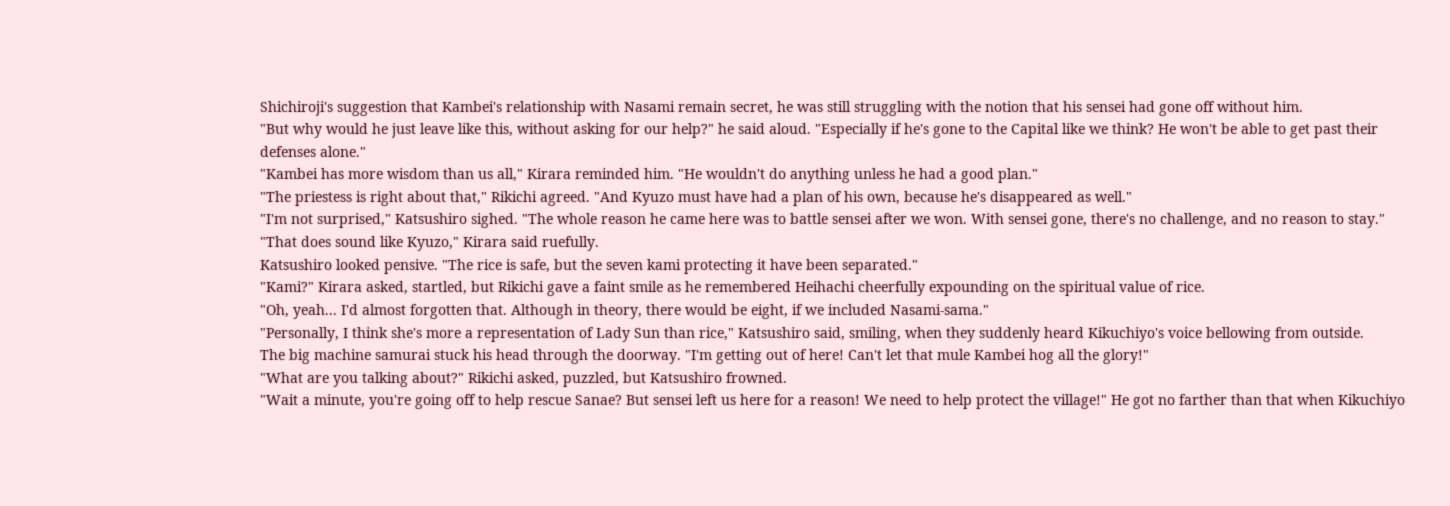Shichiroji's suggestion that Kambei's relationship with Nasami remain secret, he was still struggling with the notion that his sensei had gone off without him.
"But why would he just leave like this, without asking for our help?" he said aloud. "Especially if he's gone to the Capital like we think? He won't be able to get past their defenses alone."
"Kambei has more wisdom than us all," Kirara reminded him. "He wouldn't do anything unless he had a good plan."
"The priestess is right about that," Rikichi agreed. "And Kyuzo must have had a plan of his own, because he's disappeared as well."
"I'm not surprised," Katsushiro sighed. "The whole reason he came here was to battle sensei after we won. With sensei gone, there's no challenge, and no reason to stay."
"That does sound like Kyuzo," Kirara said ruefully.
Katsushiro looked pensive. "The rice is safe, but the seven kami protecting it have been separated."
"Kami?" Kirara asked, startled, but Rikichi gave a faint smile as he remembered Heihachi cheerfully expounding on the spiritual value of rice.
"Oh, yeah... I'd almost forgotten that. Although in theory, there would be eight, if we included Nasami-sama."
"Personally, I think she's more a representation of Lady Sun than rice," Katsushiro said, smiling, when they suddenly heard Kikuchiyo's voice bellowing from outside.
The big machine samurai stuck his head through the doorway. "I'm getting out of here! Can't let that mule Kambei hog all the glory!"
"What are you talking about?" Rikichi asked, puzzled, but Katsushiro frowned.
"Wait a minute, you're going off to help rescue Sanae? But sensei left us here for a reason! We need to help protect the village!" He got no farther than that when Kikuchiyo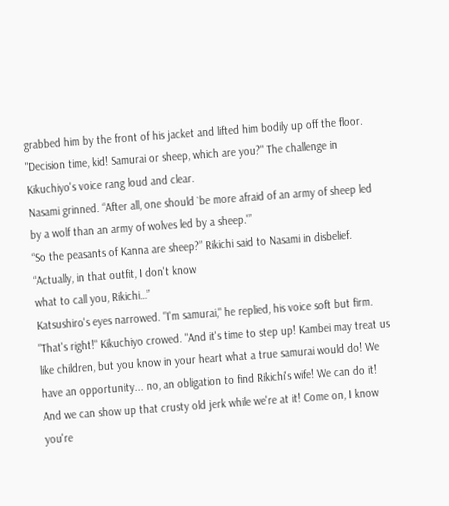grabbed him by the front of his jacket and lifted him bodily up off the floor.
"Decision time, kid! Samurai or sheep, which are you?" The challenge in Kikuchiyo's voice rang loud and clear.
Nasami grinned. “After all, one should `be more afraid of an army of sheep led by a wolf than an army of wolves led by a sheep.'”
“So the peasants of Kanna are sheep?” Rikichi said to Nasami in disbelief.
“Actually, in that outfit, I don't know
what to call you, Rikichi…”
Katsushiro's eyes narrowed. "I'm samurai," he replied, his voice soft but firm.
"That's right!" Kikuchiyo crowed. "And it's time to step up! Kambei may treat us like children, but you know in your heart what a true samurai would do! We have an opportunity... no, an obligation to find Rikichi's wife! We can do it! And we can show up that crusty old jerk while we're at it! Come on, I know you're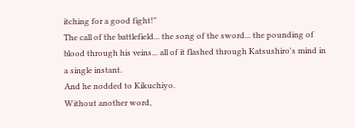itching for a good fight!"
The call of the battlefield... the song of the sword... the pounding of blood through his veins... all of it flashed through Katsushiro's mind in a single instant.
And he nodded to Kikuchiyo.
Without another word,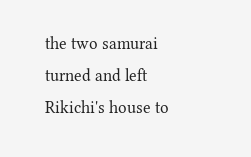the two samurai turned and left Rikichi's house to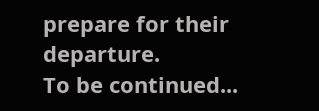prepare for their departure.
To be continued...